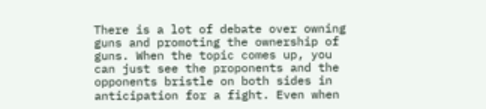There is a lot of debate over owning guns and promoting the ownership of guns. When the topic comes up, you can just see the proponents and the opponents bristle on both sides in anticipation for a fight. Even when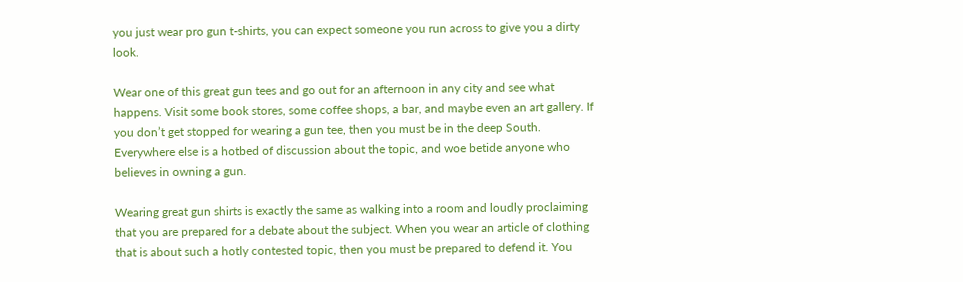you just wear pro gun t-shirts, you can expect someone you run across to give you a dirty look.

Wear one of this great gun tees and go out for an afternoon in any city and see what happens. Visit some book stores, some coffee shops, a bar, and maybe even an art gallery. If you don’t get stopped for wearing a gun tee, then you must be in the deep South. Everywhere else is a hotbed of discussion about the topic, and woe betide anyone who believes in owning a gun.

Wearing great gun shirts is exactly the same as walking into a room and loudly proclaiming that you are prepared for a debate about the subject. When you wear an article of clothing that is about such a hotly contested topic, then you must be prepared to defend it. You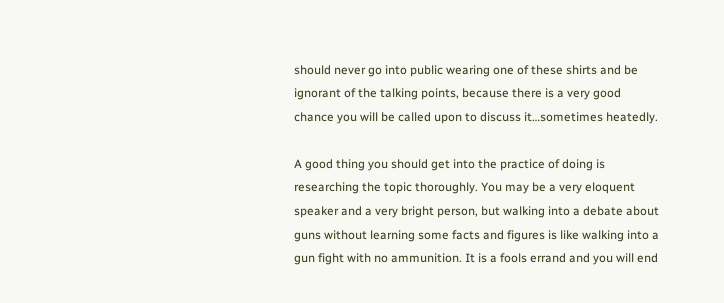should never go into public wearing one of these shirts and be ignorant of the talking points, because there is a very good chance you will be called upon to discuss it…sometimes heatedly.

A good thing you should get into the practice of doing is researching the topic thoroughly. You may be a very eloquent speaker and a very bright person, but walking into a debate about guns without learning some facts and figures is like walking into a gun fight with no ammunition. It is a fools errand and you will end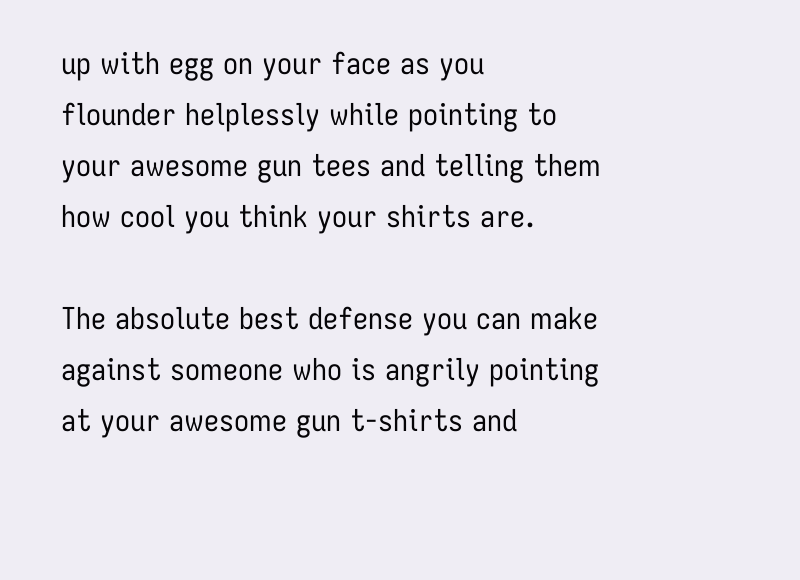up with egg on your face as you flounder helplessly while pointing to your awesome gun tees and telling them how cool you think your shirts are.

The absolute best defense you can make against someone who is angrily pointing at your awesome gun t-shirts and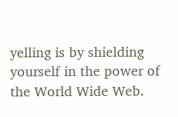yelling is by shielding yourself in the power of the World Wide Web.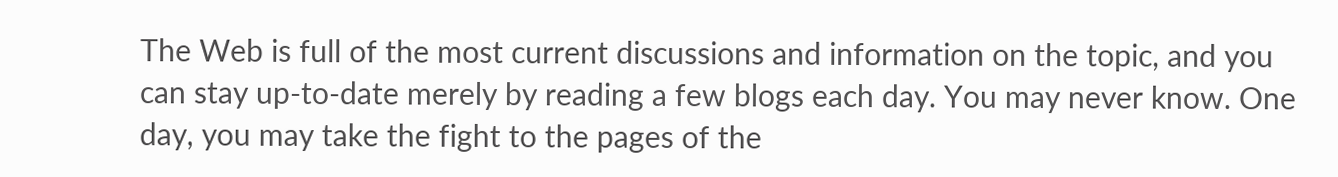The Web is full of the most current discussions and information on the topic, and you can stay up-to-date merely by reading a few blogs each day. You may never know. One day, you may take the fight to the pages of the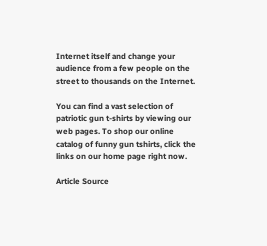Internet itself and change your audience from a few people on the street to thousands on the Internet.

You can find a vast selection of patriotic gun t-shirts by viewing our web pages. To shop our online catalog of funny gun tshirts, click the links on our home page right now.

Article Source